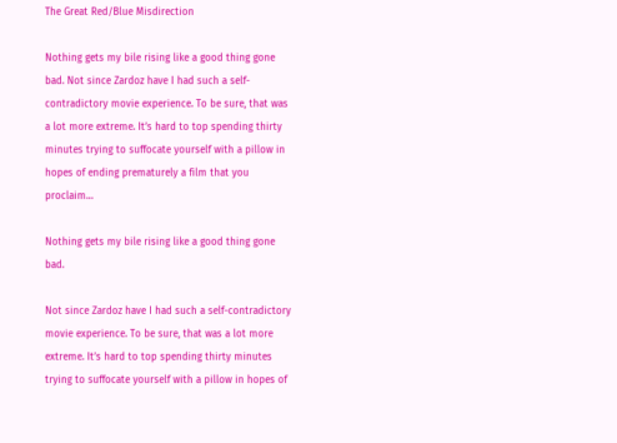The Great Red/Blue Misdirection

Nothing gets my bile rising like a good thing gone bad. Not since Zardoz have I had such a self-contradictory movie experience. To be sure, that was a lot more extreme. It’s hard to top spending thirty minutes trying to suffocate yourself with a pillow in hopes of ending prematurely a film that you proclaim…

Nothing gets my bile rising like a good thing gone bad.

Not since Zardoz have I had such a self-contradictory movie experience. To be sure, that was a lot more extreme. It’s hard to top spending thirty minutes trying to suffocate yourself with a pillow in hopes of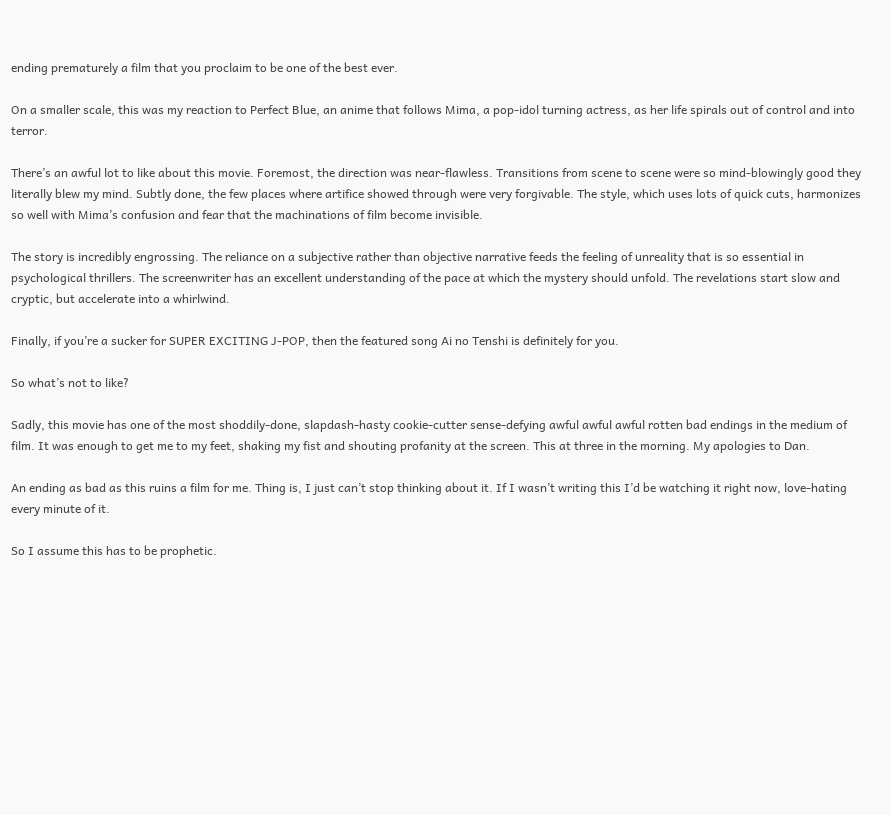ending prematurely a film that you proclaim to be one of the best ever.

On a smaller scale, this was my reaction to Perfect Blue, an anime that follows Mima, a pop-idol turning actress, as her life spirals out of control and into terror.

There’s an awful lot to like about this movie. Foremost, the direction was near-flawless. Transitions from scene to scene were so mind-blowingly good they literally blew my mind. Subtly done, the few places where artifice showed through were very forgivable. The style, which uses lots of quick cuts, harmonizes so well with Mima’s confusion and fear that the machinations of film become invisible.

The story is incredibly engrossing. The reliance on a subjective rather than objective narrative feeds the feeling of unreality that is so essential in psychological thrillers. The screenwriter has an excellent understanding of the pace at which the mystery should unfold. The revelations start slow and cryptic, but accelerate into a whirlwind.

Finally, if you’re a sucker for SUPER EXCITING J-POP, then the featured song Ai no Tenshi is definitely for you.

So what’s not to like?

Sadly, this movie has one of the most shoddily-done, slapdash-hasty cookie-cutter sense-defying awful awful awful rotten bad endings in the medium of film. It was enough to get me to my feet, shaking my fist and shouting profanity at the screen. This at three in the morning. My apologies to Dan.

An ending as bad as this ruins a film for me. Thing is, I just can’t stop thinking about it. If I wasn’t writing this I’d be watching it right now, love-hating every minute of it.

So I assume this has to be prophetic.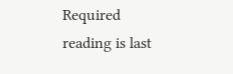Required reading is last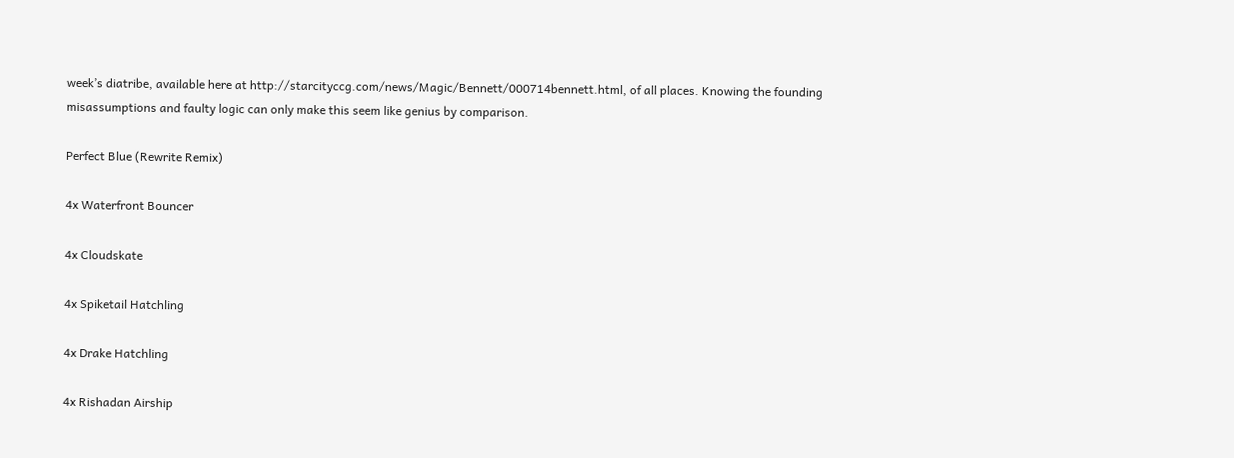week’s diatribe, available here at http://starcityccg.com/news/Magic/Bennett/000714bennett.html, of all places. Knowing the founding misassumptions and faulty logic can only make this seem like genius by comparison.

Perfect Blue (Rewrite Remix)

4x Waterfront Bouncer

4x Cloudskate

4x Spiketail Hatchling

4x Drake Hatchling

4x Rishadan Airship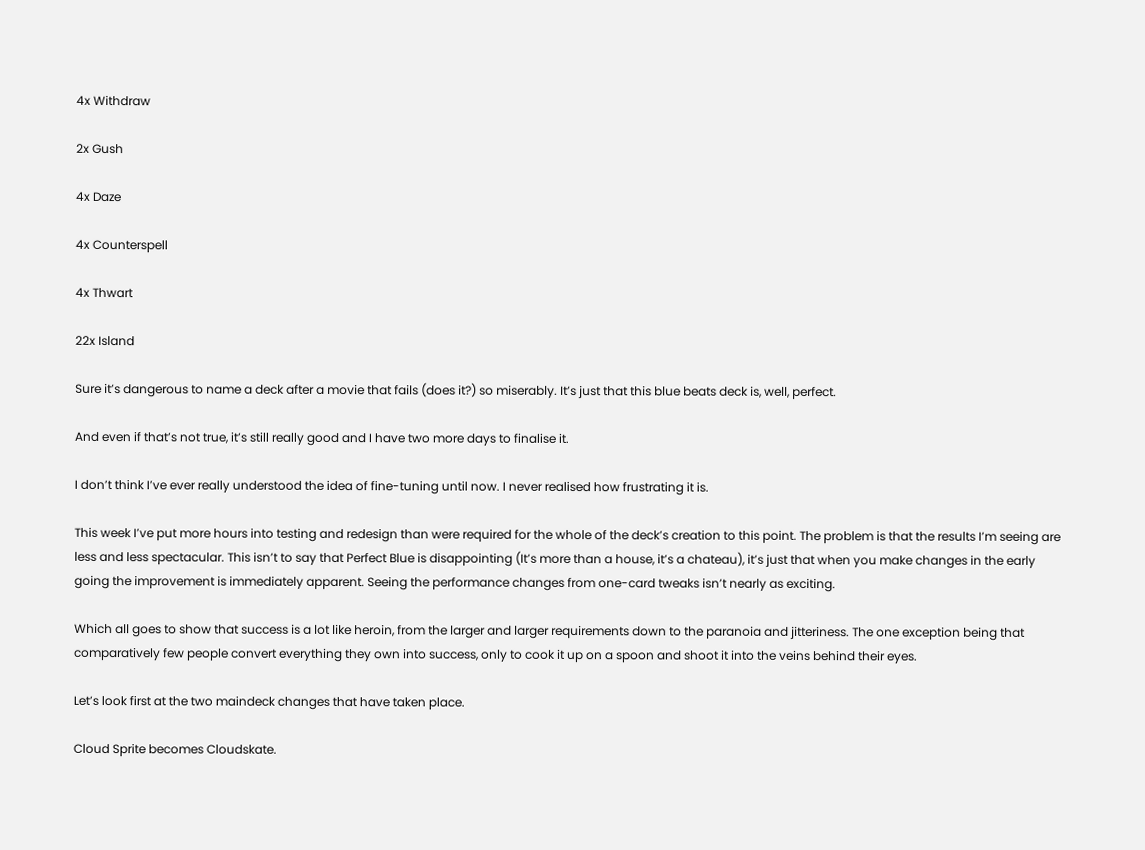4x Withdraw

2x Gush

4x Daze

4x Counterspell

4x Thwart

22x Island

Sure it’s dangerous to name a deck after a movie that fails (does it?) so miserably. It’s just that this blue beats deck is, well, perfect.

And even if that’s not true, it’s still really good and I have two more days to finalise it.

I don’t think I’ve ever really understood the idea of fine-tuning until now. I never realised how frustrating it is.

This week I’ve put more hours into testing and redesign than were required for the whole of the deck’s creation to this point. The problem is that the results I’m seeing are less and less spectacular. This isn’t to say that Perfect Blue is disappointing (It’s more than a house, it’s a chateau), it’s just that when you make changes in the early going the improvement is immediately apparent. Seeing the performance changes from one-card tweaks isn’t nearly as exciting.

Which all goes to show that success is a lot like heroin, from the larger and larger requirements down to the paranoia and jitteriness. The one exception being that comparatively few people convert everything they own into success, only to cook it up on a spoon and shoot it into the veins behind their eyes.

Let’s look first at the two maindeck changes that have taken place.

Cloud Sprite becomes Cloudskate.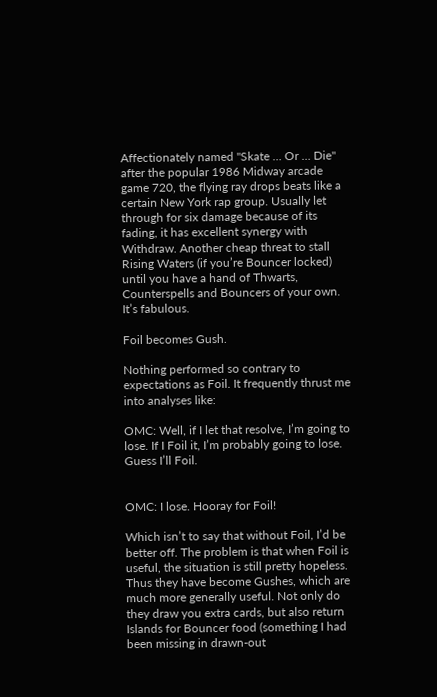Affectionately named "Skate … Or … Die" after the popular 1986 Midway arcade game 720, the flying ray drops beats like a certain New York rap group. Usually let through for six damage because of its fading, it has excellent synergy with Withdraw. Another cheap threat to stall Rising Waters (if you’re Bouncer locked) until you have a hand of Thwarts, Counterspells and Bouncers of your own. It’s fabulous.

Foil becomes Gush.

Nothing performed so contrary to expectations as Foil. It frequently thrust me into analyses like:

OMC: Well, if I let that resolve, I’m going to lose. If I Foil it, I’m probably going to lose. Guess I’ll Foil.


OMC: I lose. Hooray for Foil!

Which isn’t to say that without Foil, I’d be better off. The problem is that when Foil is useful, the situation is still pretty hopeless. Thus they have become Gushes, which are much more generally useful. Not only do they draw you extra cards, but also return Islands for Bouncer food (something I had been missing in drawn-out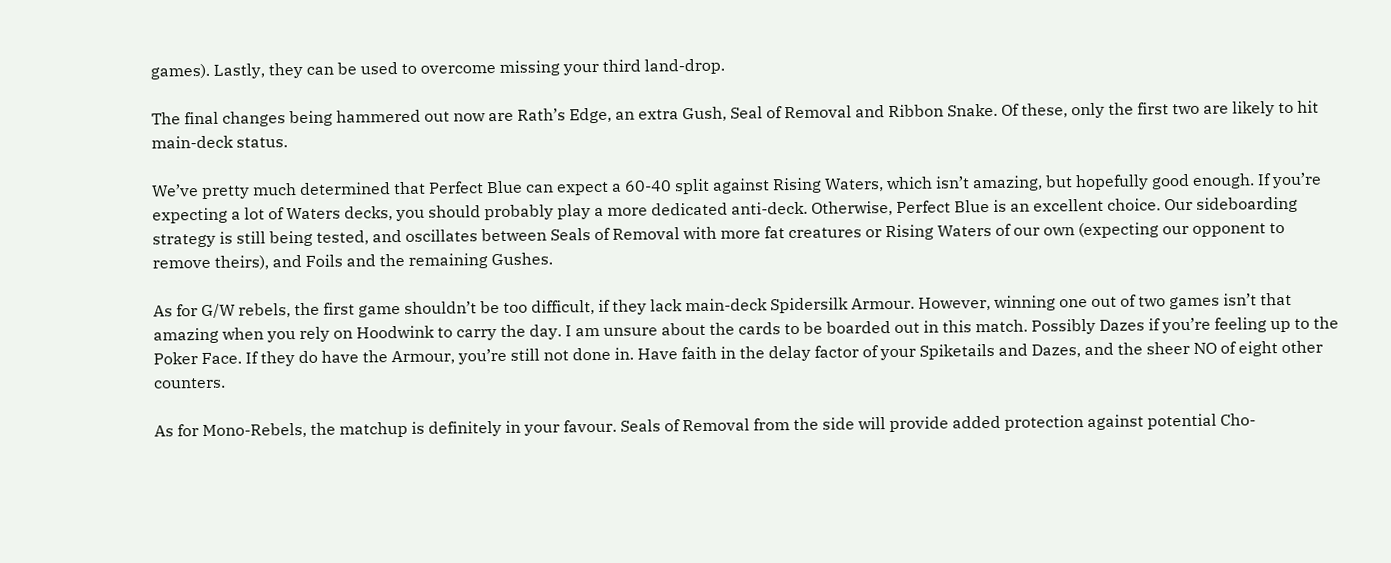games). Lastly, they can be used to overcome missing your third land-drop.

The final changes being hammered out now are Rath’s Edge, an extra Gush, Seal of Removal and Ribbon Snake. Of these, only the first two are likely to hit main-deck status.

We’ve pretty much determined that Perfect Blue can expect a 60-40 split against Rising Waters, which isn’t amazing, but hopefully good enough. If you’re expecting a lot of Waters decks, you should probably play a more dedicated anti-deck. Otherwise, Perfect Blue is an excellent choice. Our sideboarding strategy is still being tested, and oscillates between Seals of Removal with more fat creatures or Rising Waters of our own (expecting our opponent to remove theirs), and Foils and the remaining Gushes.

As for G/W rebels, the first game shouldn’t be too difficult, if they lack main-deck Spidersilk Armour. However, winning one out of two games isn’t that amazing when you rely on Hoodwink to carry the day. I am unsure about the cards to be boarded out in this match. Possibly Dazes if you’re feeling up to the Poker Face. If they do have the Armour, you’re still not done in. Have faith in the delay factor of your Spiketails and Dazes, and the sheer NO of eight other counters.

As for Mono-Rebels, the matchup is definitely in your favour. Seals of Removal from the side will provide added protection against potential Cho-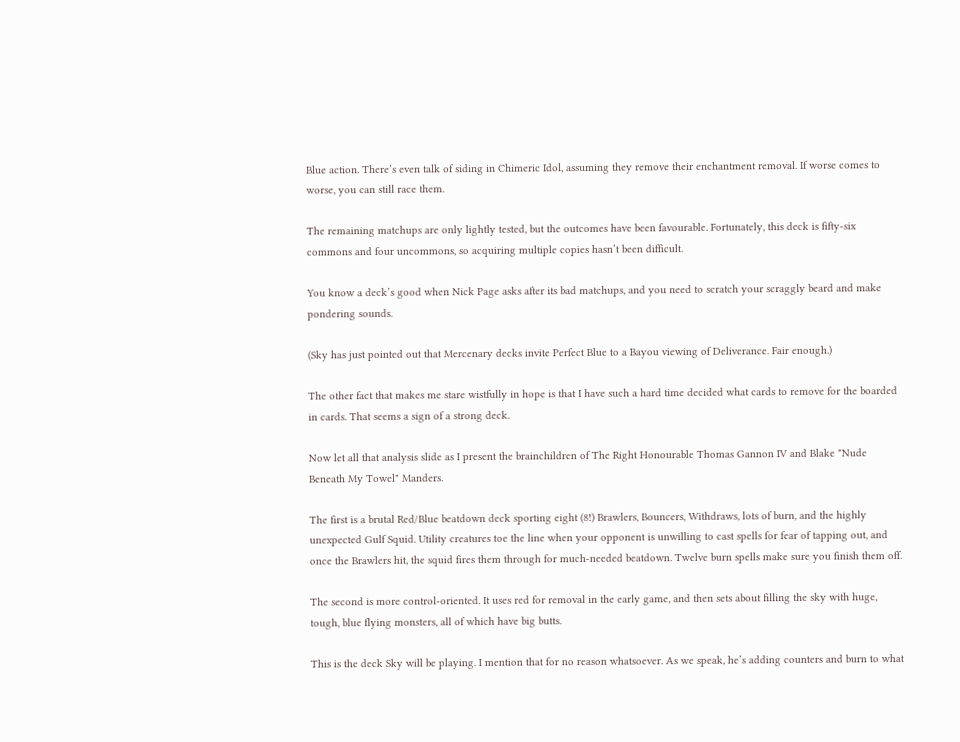Blue action. There’s even talk of siding in Chimeric Idol, assuming they remove their enchantment removal. If worse comes to worse, you can still race them.

The remaining matchups are only lightly tested, but the outcomes have been favourable. Fortunately, this deck is fifty-six commons and four uncommons, so acquiring multiple copies hasn’t been difficult.

You know a deck’s good when Nick Page asks after its bad matchups, and you need to scratch your scraggly beard and make pondering sounds.

(Sky has just pointed out that Mercenary decks invite Perfect Blue to a Bayou viewing of Deliverance. Fair enough.)

The other fact that makes me stare wistfully in hope is that I have such a hard time decided what cards to remove for the boarded in cards. That seems a sign of a strong deck.

Now let all that analysis slide as I present the brainchildren of The Right Honourable Thomas Gannon IV and Blake "Nude Beneath My Towel" Manders.

The first is a brutal Red/Blue beatdown deck sporting eight (8!) Brawlers, Bouncers, Withdraws, lots of burn, and the highly unexpected Gulf Squid. Utility creatures toe the line when your opponent is unwilling to cast spells for fear of tapping out, and once the Brawlers hit, the squid fires them through for much-needed beatdown. Twelve burn spells make sure you finish them off.

The second is more control-oriented. It uses red for removal in the early game, and then sets about filling the sky with huge, tough, blue flying monsters, all of which have big butts.

This is the deck Sky will be playing. I mention that for no reason whatsoever. As we speak, he’s adding counters and burn to what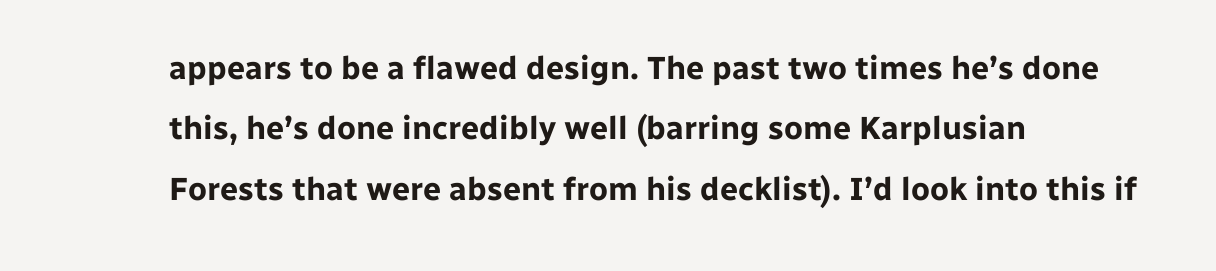appears to be a flawed design. The past two times he’s done this, he’s done incredibly well (barring some Karplusian Forests that were absent from his decklist). I’d look into this if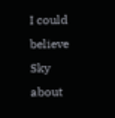I could believe Sky about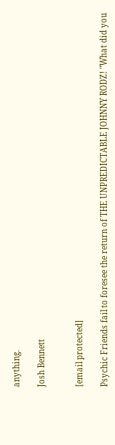anything.

Josh Bennett


[email protected]

Psychic Friends fail to foresee the return of THE UNPREDICTABLE JOHNNY RODZ! "What did you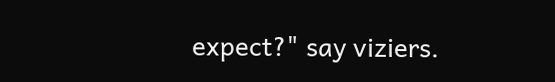expect?" say viziers.